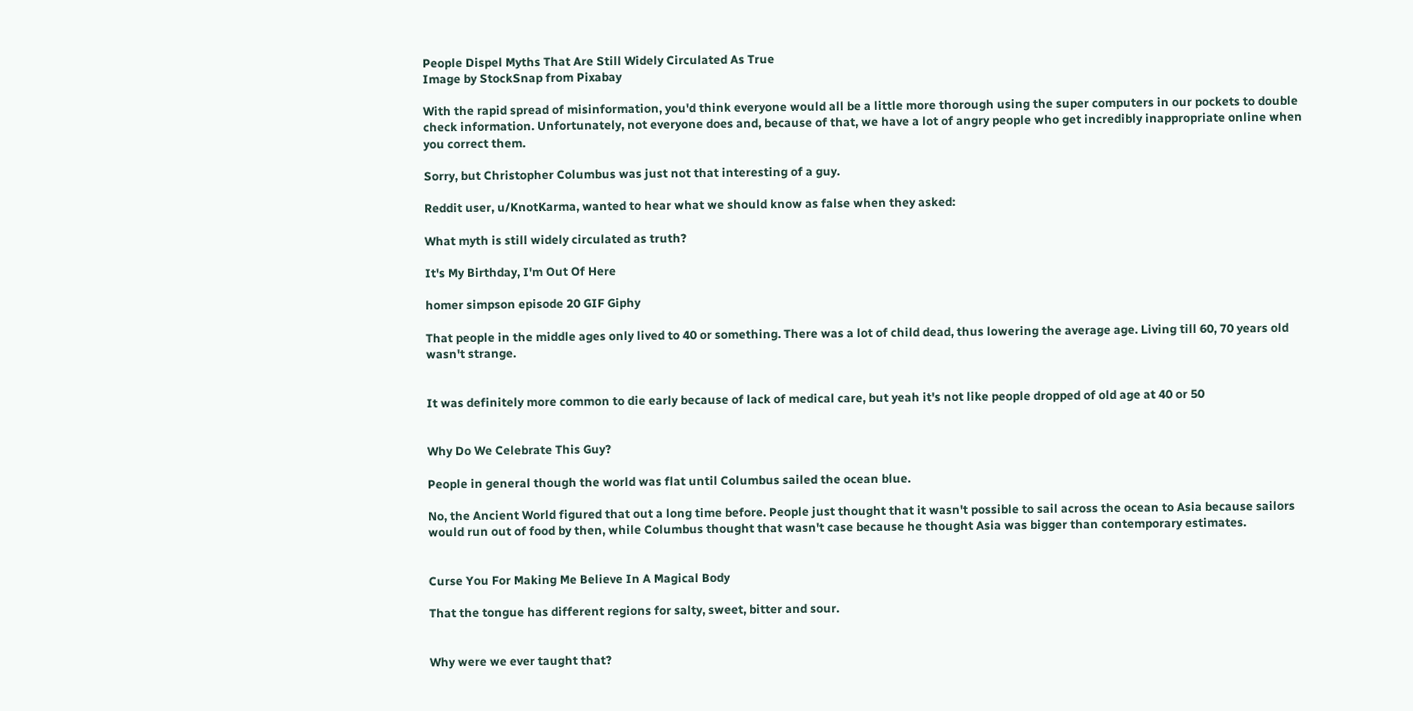People Dispel Myths That Are Still Widely Circulated As True
Image by StockSnap from Pixabay

With the rapid spread of misinformation, you'd think everyone would all be a little more thorough using the super computers in our pockets to double check information. Unfortunately, not everyone does and, because of that, we have a lot of angry people who get incredibly inappropriate online when you correct them.

Sorry, but Christopher Columbus was just not that interesting of a guy.

Reddit user, u/KnotKarma, wanted to hear what we should know as false when they asked:

What myth is still widely circulated as truth?

It's My Birthday, I'm Out Of Here

homer simpson episode 20 GIF Giphy

That people in the middle ages only lived to 40 or something. There was a lot of child dead, thus lowering the average age. Living till 60, 70 years old wasn't strange.


It was definitely more common to die early because of lack of medical care, but yeah it's not like people dropped of old age at 40 or 50


Why Do We Celebrate This Guy?

People in general though the world was flat until Columbus sailed the ocean blue.

No, the Ancient World figured that out a long time before. People just thought that it wasn't possible to sail across the ocean to Asia because sailors would run out of food by then, while Columbus thought that wasn't case because he thought Asia was bigger than contemporary estimates.


Curse You For Making Me Believe In A Magical Body

That the tongue has different regions for salty, sweet, bitter and sour.


Why were we ever taught that?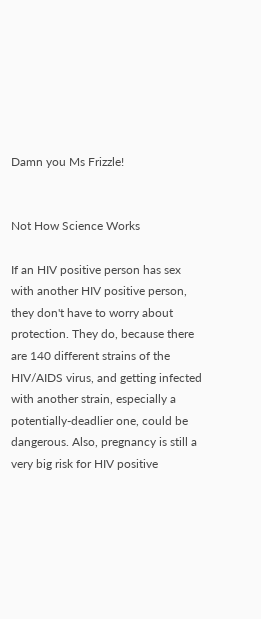Damn you Ms Frizzle!


Not How Science Works

If an HIV positive person has sex with another HIV positive person, they don't have to worry about protection. They do, because there are 140 different strains of the HIV/AIDS virus, and getting infected with another strain, especially a potentially-deadlier one, could be dangerous. Also, pregnancy is still a very big risk for HIV positive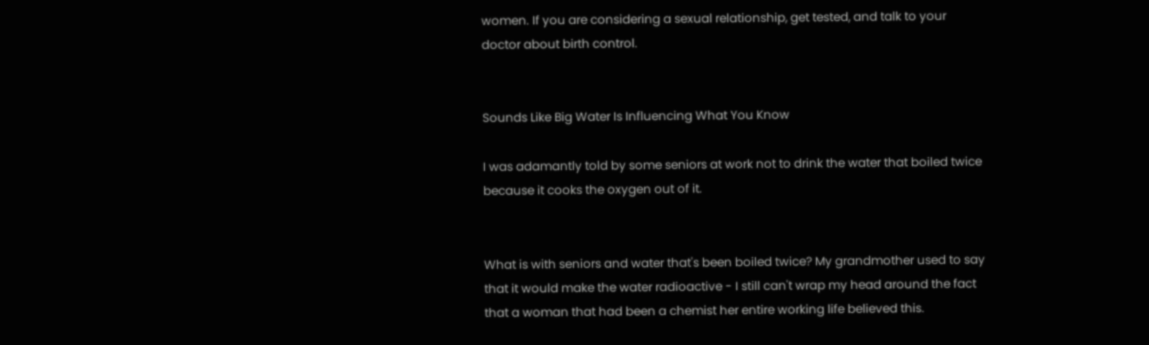women. If you are considering a sexual relationship, get tested, and talk to your doctor about birth control.


Sounds Like Big Water Is Influencing What You Know

I was adamantly told by some seniors at work not to drink the water that boiled twice because it cooks the oxygen out of it.


What is with seniors and water that's been boiled twice? My grandmother used to say that it would make the water radioactive - I still can't wrap my head around the fact that a woman that had been a chemist her entire working life believed this.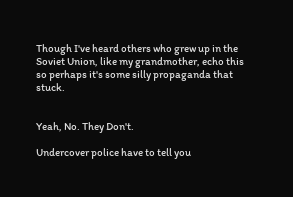Though I've heard others who grew up in the Soviet Union, like my grandmother, echo this so perhaps it's some silly propaganda that stuck.


Yeah, No. They Don't.

Undercover police have to tell you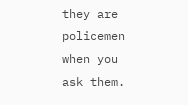they are policemen when you ask them.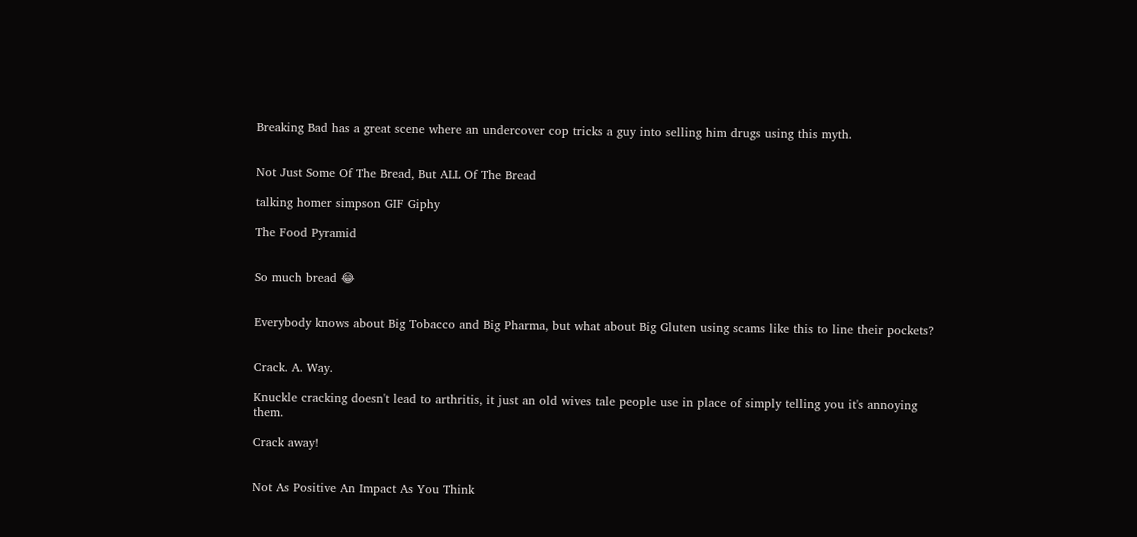Breaking Bad has a great scene where an undercover cop tricks a guy into selling him drugs using this myth.


Not Just Some Of The Bread, But ALL Of The Bread

talking homer simpson GIF Giphy

The Food Pyramid


So much bread 😂


Everybody knows about Big Tobacco and Big Pharma, but what about Big Gluten using scams like this to line their pockets?


Crack. A. Way.

Knuckle cracking doesn't lead to arthritis, it just an old wives tale people use in place of simply telling you it's annoying them.

Crack away!


Not As Positive An Impact As You Think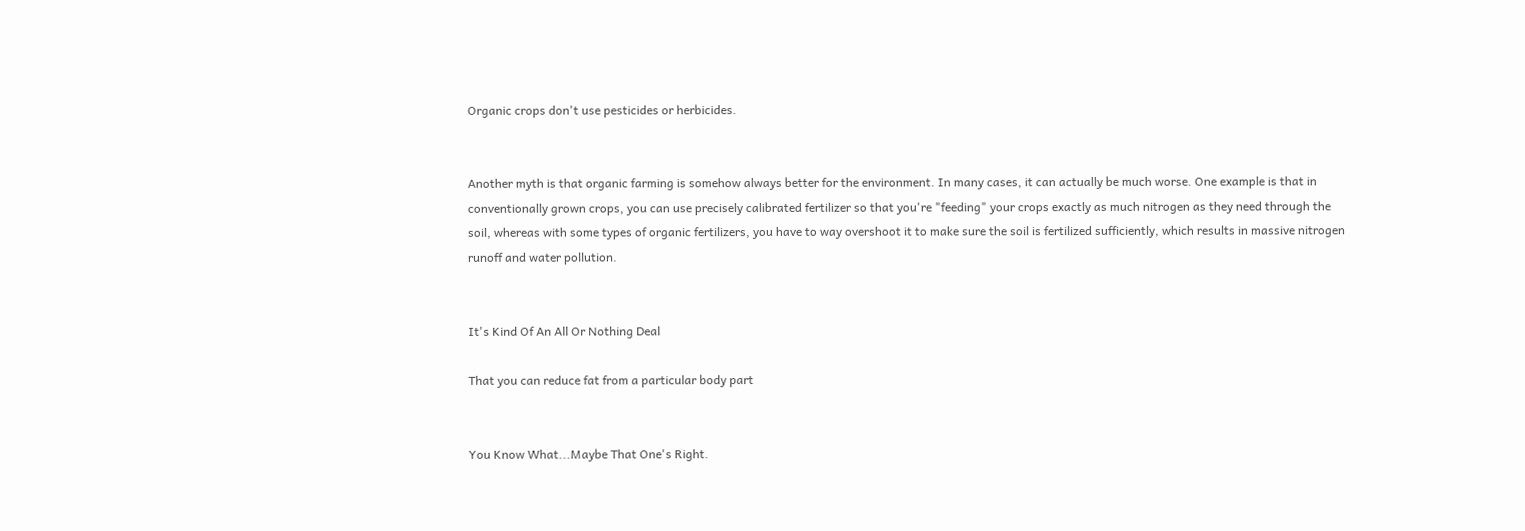Organic crops don't use pesticides or herbicides.


Another myth is that organic farming is somehow always better for the environment. In many cases, it can actually be much worse. One example is that in conventionally grown crops, you can use precisely calibrated fertilizer so that you're "feeding" your crops exactly as much nitrogen as they need through the soil, whereas with some types of organic fertilizers, you have to way overshoot it to make sure the soil is fertilized sufficiently, which results in massive nitrogen runoff and water pollution.


It's Kind Of An All Or Nothing Deal

That you can reduce fat from a particular body part


You Know What...Maybe That One's Right.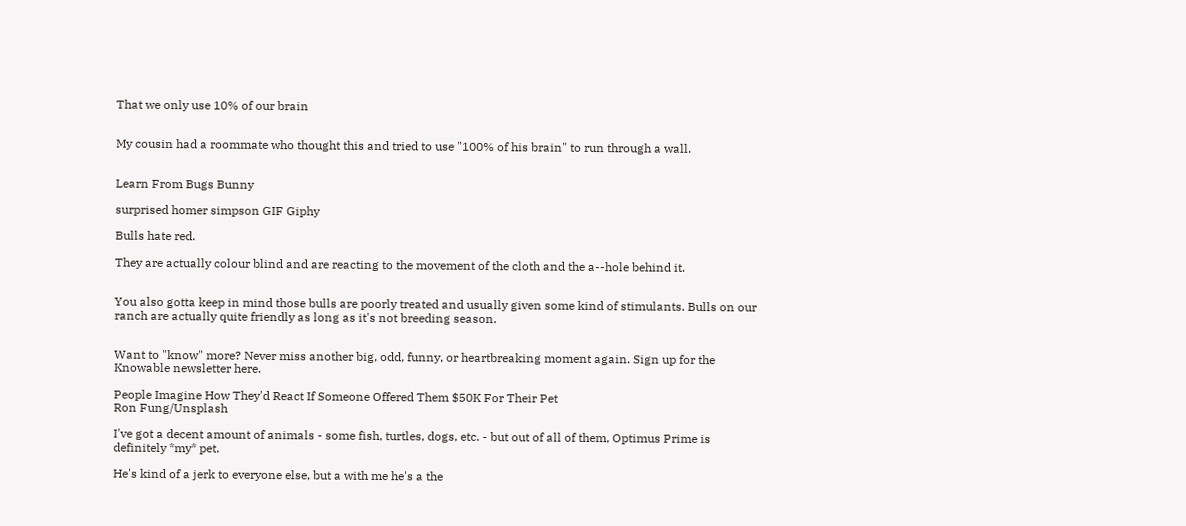That we only use 10% of our brain


My cousin had a roommate who thought this and tried to use "100% of his brain" to run through a wall.


Learn From Bugs Bunny

surprised homer simpson GIF Giphy

Bulls hate red.

They are actually colour blind and are reacting to the movement of the cloth and the a--hole behind it.


You also gotta keep in mind those bulls are poorly treated and usually given some kind of stimulants. Bulls on our ranch are actually quite friendly as long as it's not breeding season.


Want to "know" more? Never miss another big, odd, funny, or heartbreaking moment again. Sign up for the Knowable newsletter here.

People Imagine How They'd React If Someone Offered Them $50K For Their Pet
Ron Fung/Unsplash

I've got a decent amount of animals - some fish, turtles, dogs, etc. - but out of all of them, Optimus Prime is definitely *my* pet.

He's kind of a jerk to everyone else, but a with me he's a the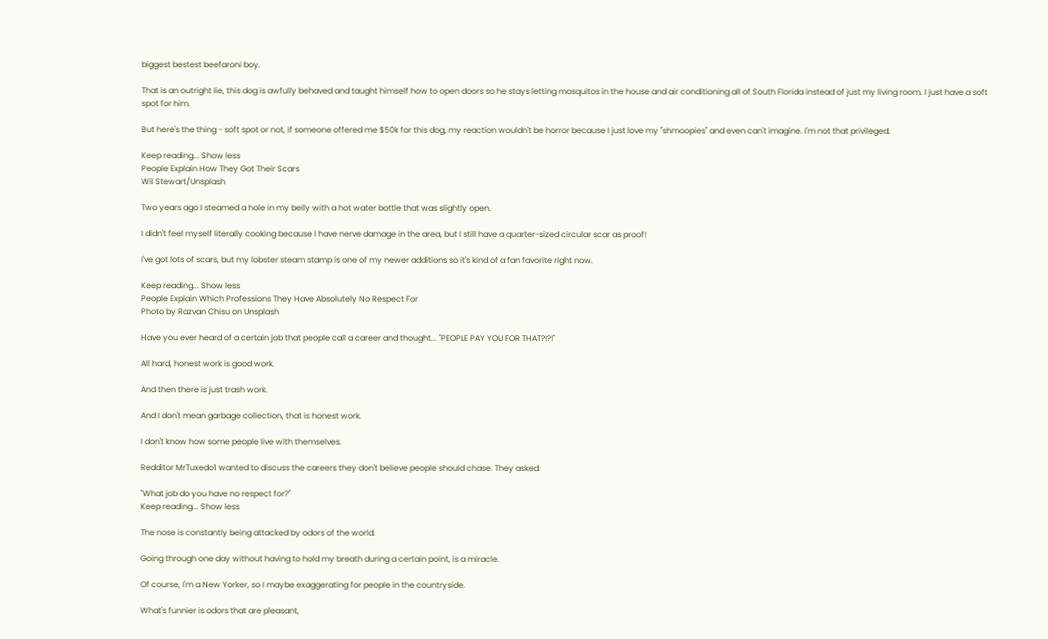biggest bestest beefaroni boy.

That is an outright lie, this dog is awfully behaved and taught himself how to open doors so he stays letting mosquitos in the house and air conditioning all of South Florida instead of just my living room. I just have a soft spot for him.

But here's the thing - soft spot or not, if someone offered me $50k for this dog, my reaction wouldn't be horror because I just love my "shmoopies" and even can't imagine. I'm not that privileged.

Keep reading... Show less
People Explain How They Got Their Scars
Wil Stewart/Unsplash

Two years ago I steamed a hole in my belly with a hot water bottle that was slightly open.

I didn't feel myself literally cooking because I have nerve damage in the area, but I still have a quarter-sized circular scar as proof!

I've got lots of scars, but my lobster steam stamp is one of my newer additions so it's kind of a fan favorite right now.

Keep reading... Show less
People Explain Which Professions They Have Absolutely No Respect For
Photo by Razvan Chisu on Unsplash

Have you ever heard of a certain job that people call a career and thought... "PEOPLE PAY YOU FOR THAT?!?!"

All hard, honest work is good work.

And then there is just trash work.

And I don't mean garbage collection, that is honest work.

I don't know how some people live with themselves.

Redditor MrTuxedo1 wanted to discuss the careers they don't believe people should chase. They asked:

"What job do you have no respect for?"
Keep reading... Show less

The nose is constantly being attacked by odors of the world.

Going through one day without having to hold my breath during a certain point, is a miracle.

Of course, I'm a New Yorker, so I maybe exaggerating for people in the countryside.

What's funnier is odors that are pleasant,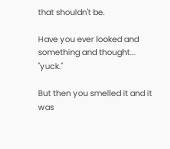that shouldn't be.

Have you ever looked and something and thought... "yuck."

But then you smelled it and it was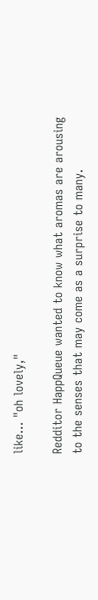like... "oh lovely,"

Redditor HappQueue wanted to know what aromas are arousing to the senses that may come as a surprise to many.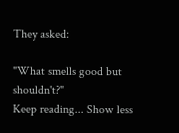They asked:

"What smells good but shouldn't?"
Keep reading... Show less